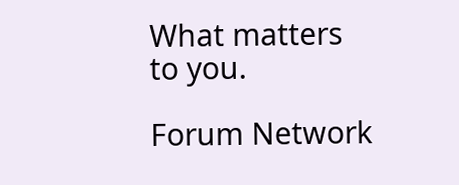What matters to you.

Forum Network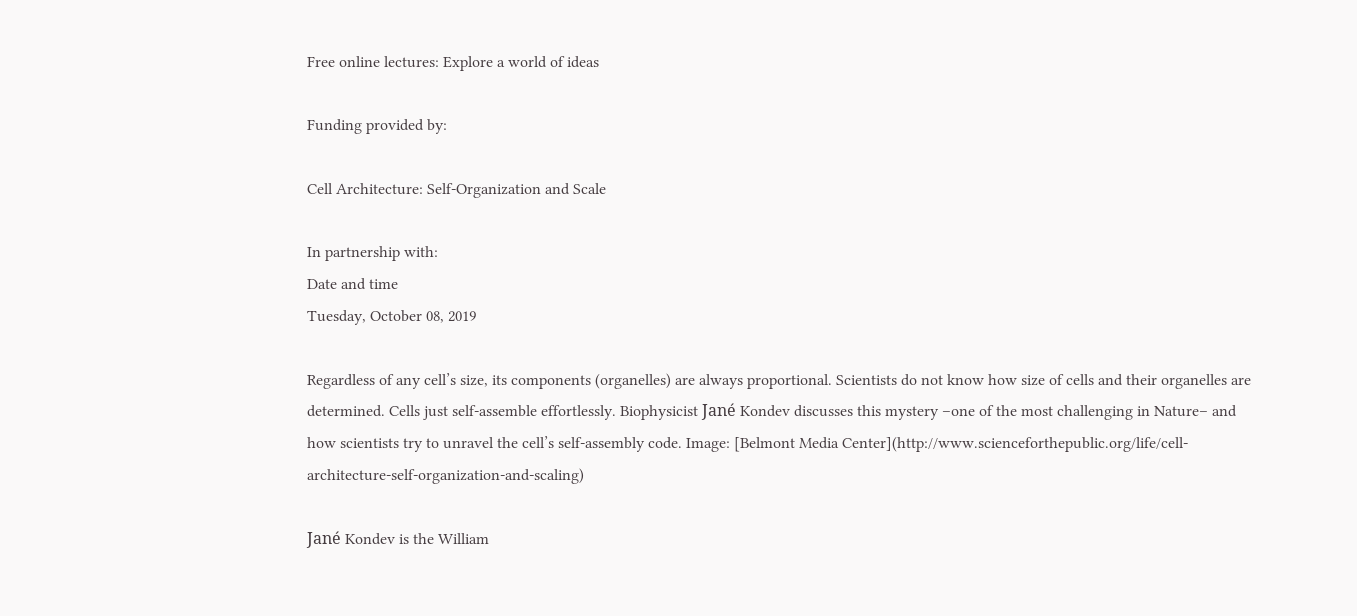Free online lectures: Explore a world of ideas

Funding provided by:

Cell Architecture: Self-Organization and Scale

In partnership with:
Date and time
Tuesday, October 08, 2019

Regardless of any cell’s size, its components (organelles) are always proportional. Scientists do not know how size of cells and their organelles are determined. Cells just self-assemble effortlessly. Biophysicist Jané Kondev discusses this mystery –one of the most challenging in Nature– and how scientists try to unravel the cell’s self-assembly code. Image: [Belmont Media Center](http://www.scienceforthepublic.org/life/cell-architecture-self-organization-and-scaling)

Jané Kondev is the William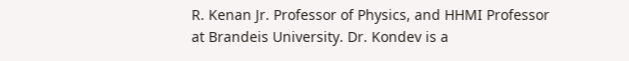R. Kenan Jr. Professor of Physics, and HHMI Professor at Brandeis University. Dr. Kondev is a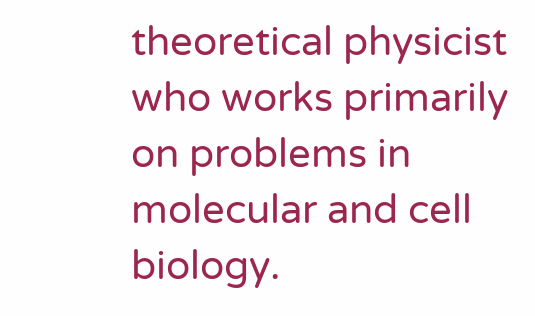theoretical physicist who works primarily on problems in molecular and cell biology.